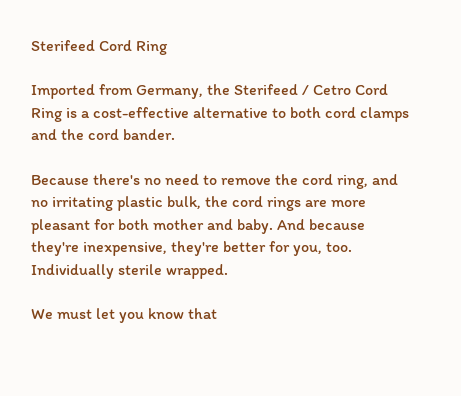Sterifeed Cord Ring

Imported from Germany, the Sterifeed / Cetro Cord Ring is a cost-effective alternative to both cord clamps and the cord bander.

Because there's no need to remove the cord ring, and no irritating plastic bulk, the cord rings are more pleasant for both mother and baby. And because they're inexpensive, they're better for you, too. Individually sterile wrapped.

We must let you know that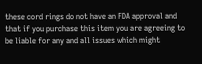these cord rings do not have an FDA approval and that if you purchase this item you are agreeing to be liable for any and all issues which might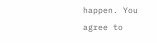happen. You agree to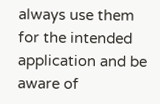always use them for the intended application and be aware of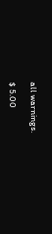all warnings.

$ 5.00